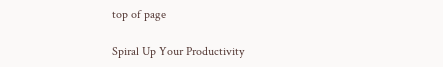top of page

Spiral Up Your Productivity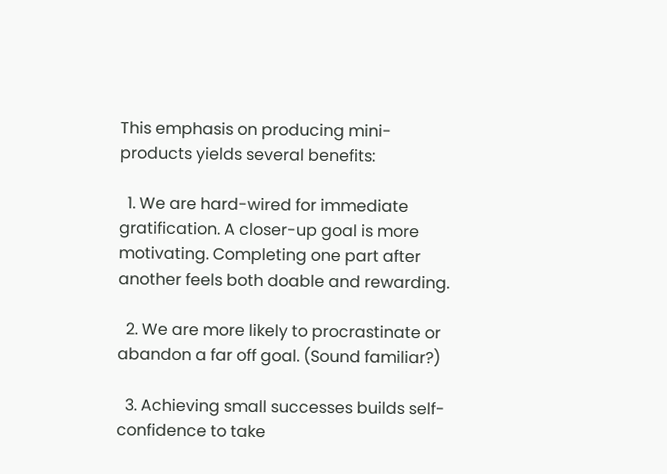This emphasis on producing mini-products yields several benefits:

  1. We are hard-wired for immediate gratification. A closer-up goal is more motivating. Completing one part after another feels both doable and rewarding.

  2. We are more likely to procrastinate or abandon a far off goal. (Sound familiar?)

  3. Achieving small successes builds self-confidence to take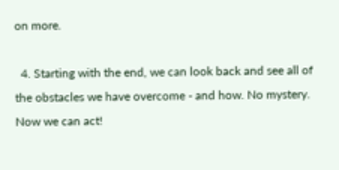on more.

  4. Starting with the end, we can look back and see all of the obstacles we have overcome - and how. No mystery. Now we can act!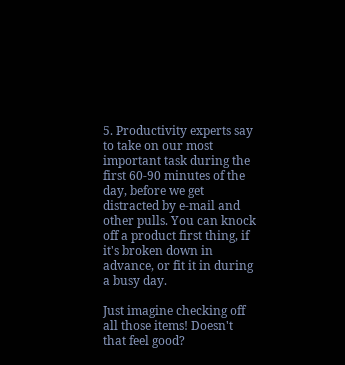5. Productivity experts say to take on our most important task during the first 60-90 minutes of the day, before we get distracted by e-mail and other pulls. You can knock off a product first thing, if it's broken down in advance, or fit it in during a busy day.

Just imagine checking off all those items! Doesn't that feel good?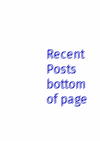Recent Posts
bottom of page